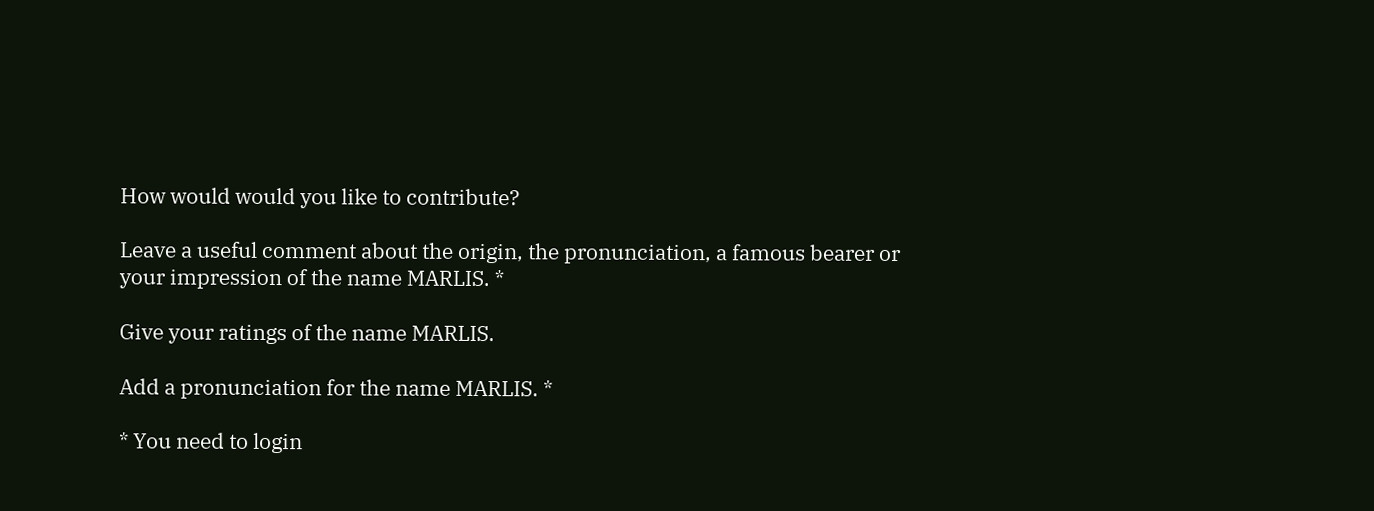How would would you like to contribute?

Leave a useful comment about the origin, the pronunciation, a famous bearer or your impression of the name MARLIS. *

Give your ratings of the name MARLIS.

Add a pronunciation for the name MARLIS. *

* You need to login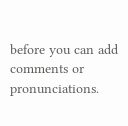before you can add comments or pronunciations.